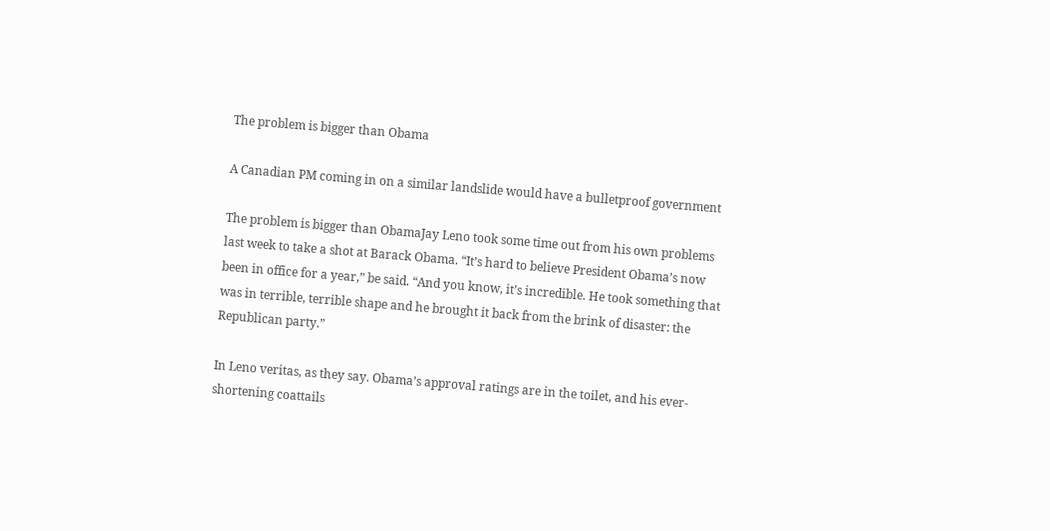The problem is bigger than Obama

A Canadian PM coming in on a similar landslide would have a bulletproof government

The problem is bigger than ObamaJay Leno took some time out from his own problems last week to take a shot at Barack Obama. “It’s hard to believe President Obama’s now been in office for a year,” be said. “And you know, it’s incredible. He took something that was in terrible, terrible shape and he brought it back from the brink of disaster: the Republican party.”

In Leno veritas, as they say. Obama’s approval ratings are in the toilet, and his ever-shortening coattails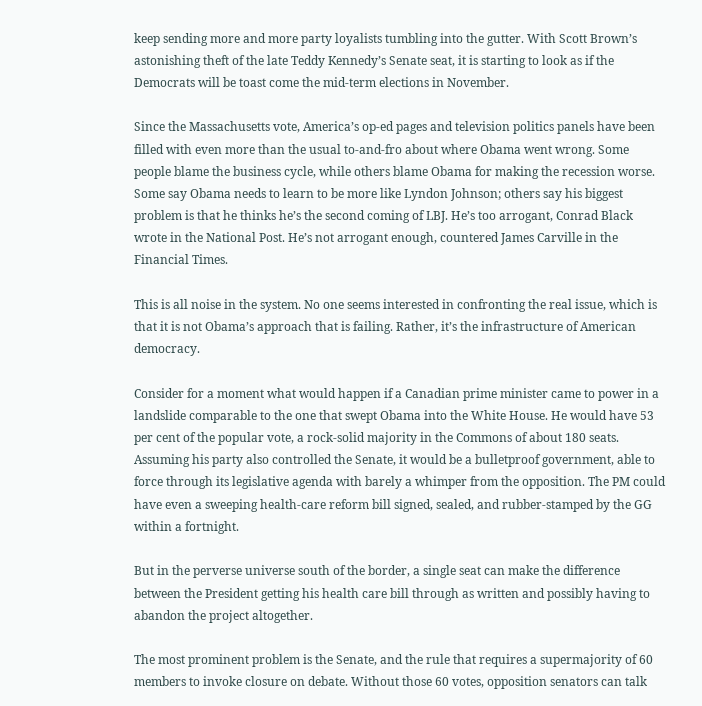keep sending more and more party loyalists tumbling into the gutter. With Scott Brown’s astonishing theft of the late Teddy Kennedy’s Senate seat, it is starting to look as if the Democrats will be toast come the mid-term elections in November.

Since the Massachusetts vote, America’s op-ed pages and television politics panels have been filled with even more than the usual to-and-fro about where Obama went wrong. Some people blame the business cycle, while others blame Obama for making the recession worse. Some say Obama needs to learn to be more like Lyndon Johnson; others say his biggest problem is that he thinks he’s the second coming of LBJ. He’s too arrogant, Conrad Black wrote in the National Post. He’s not arrogant enough, countered James Carville in the Financial Times.

This is all noise in the system. No one seems interested in confronting the real issue, which is that it is not Obama’s approach that is failing. Rather, it’s the infrastructure of American democracy.

Consider for a moment what would happen if a Canadian prime minister came to power in a landslide comparable to the one that swept Obama into the White House. He would have 53 per cent of the popular vote, a rock-solid majority in the Commons of about 180 seats. Assuming his party also controlled the Senate, it would be a bulletproof government, able to force through its legislative agenda with barely a whimper from the opposition. The PM could have even a sweeping health-care reform bill signed, sealed, and rubber-stamped by the GG within a fortnight.

But in the perverse universe south of the border, a single seat can make the difference between the President getting his health care bill through as written and possibly having to abandon the project altogether.

The most prominent problem is the Senate, and the rule that requires a supermajority of 60 members to invoke closure on debate. Without those 60 votes, opposition senators can talk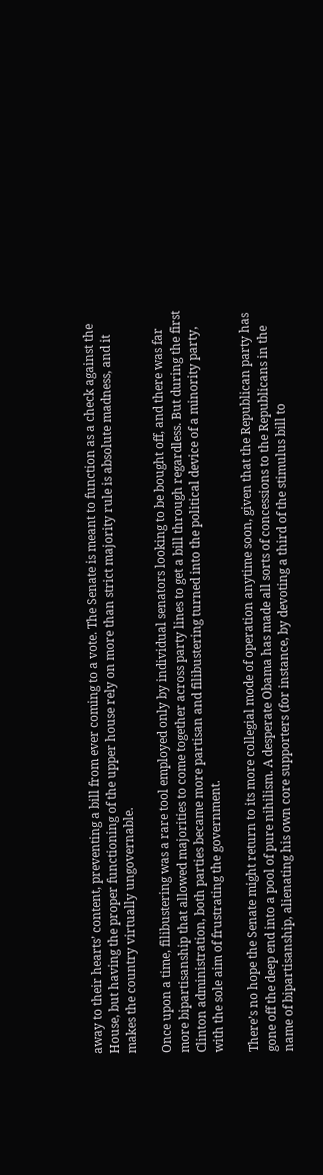away to their hearts’ content, preventing a bill from ever coming to a vote. The Senate is meant to function as a check against the House, but having the proper functioning of the upper house rely on more than strict majority rule is absolute madness, and it makes the country virtually ungovernable.

Once upon a time, filibustering was a rare tool employed only by individual senators looking to be bought off, and there was far more bipartisanship that allowed majorities to come together across party lines to get a bill through regardless. But during the first Clinton administration, both parties became more partisan and filibustering turned into the political device of a minority party, with the sole aim of frustrating the government.

There’s no hope the Senate might return to its more collegial mode of operation anytime soon, given that the Republican party has gone off the deep end into a pool of pure nihilism. A desperate Obama has made all sorts of concessions to the Republicans in the name of bipartisanship, alienating his own core supporters (for instance, by devoting a third of the stimulus bill to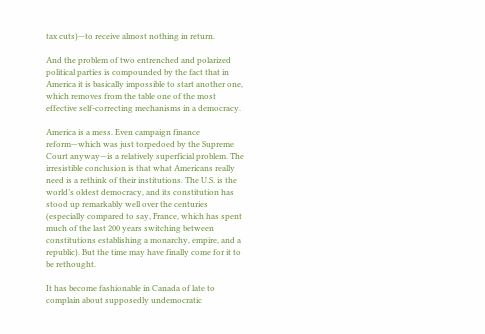tax cuts)—to receive almost nothing in return.

And the problem of two entrenched and polarized political parties is compounded by the fact that in America it is basically impossible to start another one, which removes from the table one of the most effective self-correcting mechanisms in a democracy.

America is a mess. Even campaign finance reform—which was just torpedoed by the Supreme Court anyway—is a relatively superficial problem. The irresistible conclusion is that what Americans really need is a rethink of their institutions. The U.S. is the world’s oldest democracy, and its constitution has stood up remarkably well over the centuries (especially compared to say, France, which has spent much of the last 200 years switching between constitutions establishing a monarchy, empire, and a republic). But the time may have finally come for it to be rethought.

It has become fashionable in Canada of late to complain about supposedly undemocratic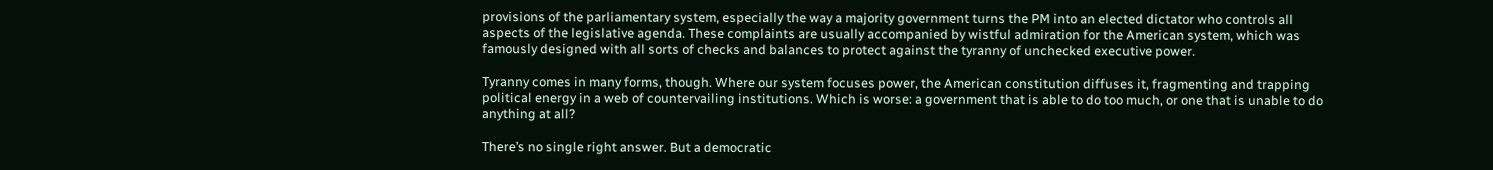provisions of the parliamentary system, especially the way a majority government turns the PM into an elected dictator who controls all aspects of the legislative agenda. These complaints are usually accompanied by wistful admiration for the American system, which was famously designed with all sorts of checks and balances to protect against the tyranny of unchecked executive power.

Tyranny comes in many forms, though. Where our system focuses power, the American constitution diffuses it, fragmenting and trapping political energy in a web of countervailing institutions. Which is worse: a government that is able to do too much, or one that is unable to do anything at all?

There’s no single right answer. But a democratic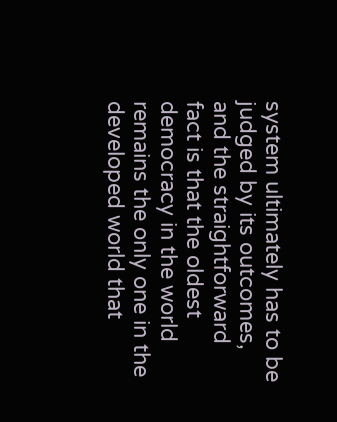system ultimately has to be judged by its outcomes, and the straightforward fact is that the oldest democracy in the world remains the only one in the developed world that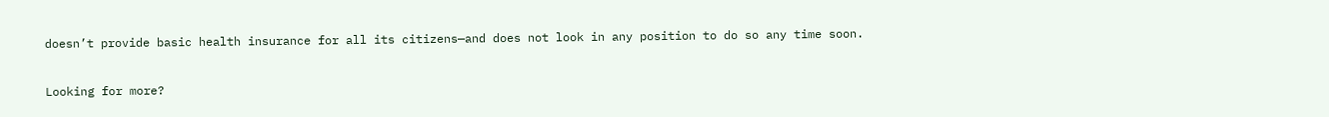doesn’t provide basic health insurance for all its citizens—and does not look in any position to do so any time soon.

Looking for more?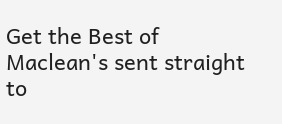Get the Best of Maclean's sent straight to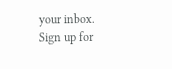your inbox. Sign up for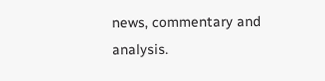news, commentary and analysis.